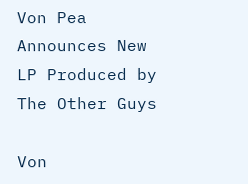Von Pea Announces New LP Produced by The Other Guys

Von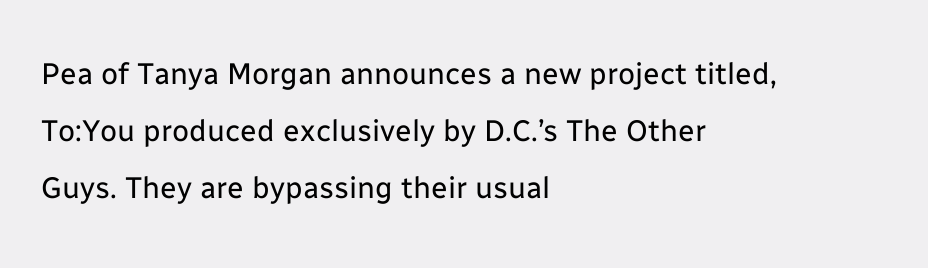Pea of Tanya Morgan announces a new project titled, To:You produced exclusively by D.C.’s The Other Guys. They are bypassing their usual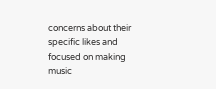concerns about their specific likes and focused on making music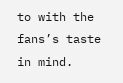to with the fans’s taste in mind.